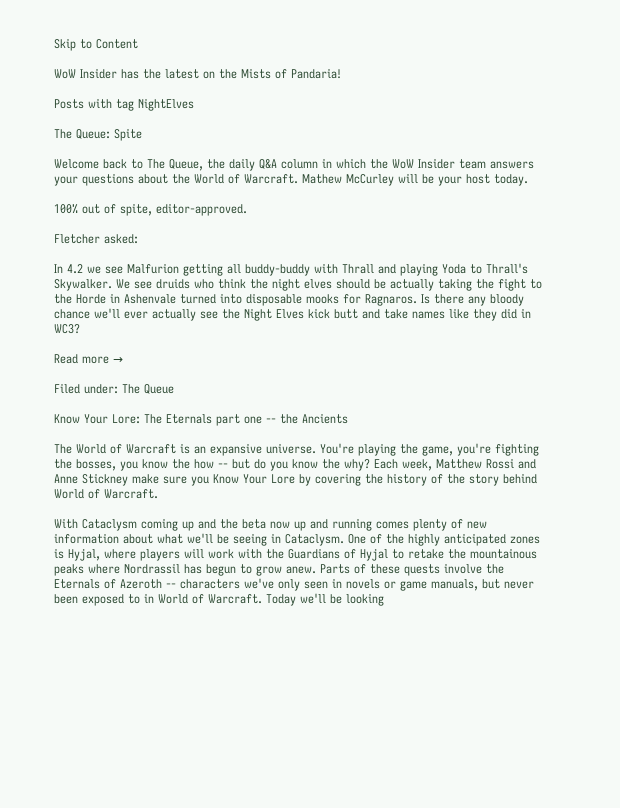Skip to Content

WoW Insider has the latest on the Mists of Pandaria!

Posts with tag NightElves

The Queue: Spite

Welcome back to The Queue, the daily Q&A column in which the WoW Insider team answers your questions about the World of Warcraft. Mathew McCurley will be your host today.

100% out of spite, editor-approved.

Fletcher asked:

In 4.2 we see Malfurion getting all buddy-buddy with Thrall and playing Yoda to Thrall's Skywalker. We see druids who think the night elves should be actually taking the fight to the Horde in Ashenvale turned into disposable mooks for Ragnaros. Is there any bloody chance we'll ever actually see the Night Elves kick butt and take names like they did in WC3?

Read more →

Filed under: The Queue

Know Your Lore: The Eternals part one -- the Ancients

The World of Warcraft is an expansive universe. You're playing the game, you're fighting the bosses, you know the how -- but do you know the why? Each week, Matthew Rossi and Anne Stickney make sure you Know Your Lore by covering the history of the story behind World of Warcraft.

With Cataclysm coming up and the beta now up and running comes plenty of new information about what we'll be seeing in Cataclysm. One of the highly anticipated zones is Hyjal, where players will work with the Guardians of Hyjal to retake the mountainous peaks where Nordrassil has begun to grow anew. Parts of these quests involve the Eternals of Azeroth -- characters we've only seen in novels or game manuals, but never been exposed to in World of Warcraft. Today we'll be looking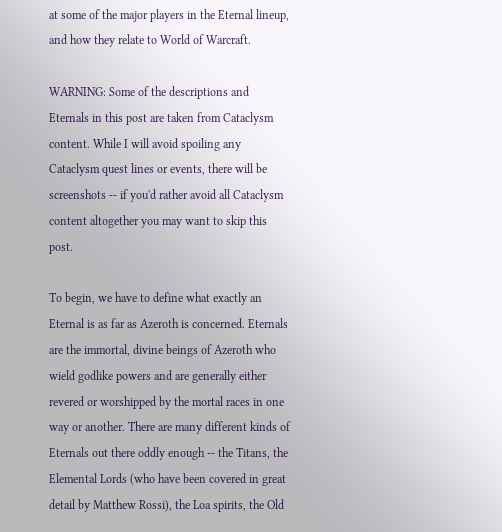at some of the major players in the Eternal lineup, and how they relate to World of Warcraft.

WARNING: Some of the descriptions and Eternals in this post are taken from Cataclysm content. While I will avoid spoiling any Cataclysm quest lines or events, there will be screenshots -- if you'd rather avoid all Cataclysm content altogether you may want to skip this post.

To begin, we have to define what exactly an Eternal is as far as Azeroth is concerned. Eternals are the immortal, divine beings of Azeroth who wield godlike powers and are generally either revered or worshipped by the mortal races in one way or another. There are many different kinds of Eternals out there oddly enough -- the Titans, the Elemental Lords (who have been covered in great detail by Matthew Rossi), the Loa spirits, the Old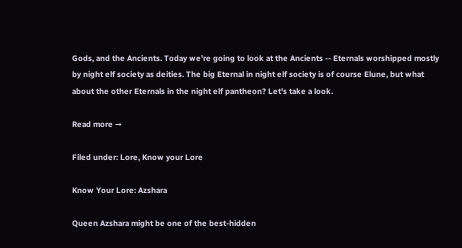Gods, and the Ancients. Today we're going to look at the Ancients -- Eternals worshipped mostly by night elf society as deities. The big Eternal in night elf society is of course Elune, but what about the other Eternals in the night elf pantheon? Let's take a look.

Read more →

Filed under: Lore, Know your Lore

Know Your Lore: Azshara

Queen Azshara might be one of the best-hidden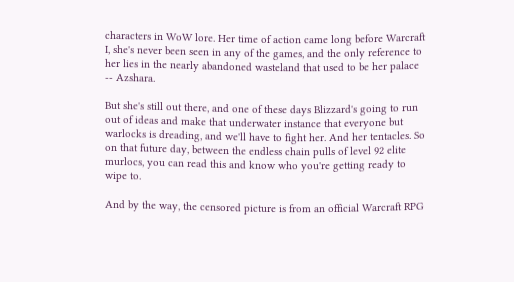characters in WoW lore. Her time of action came long before Warcraft I, she's never been seen in any of the games, and the only reference to her lies in the nearly abandoned wasteland that used to be her palace -- Azshara.

But she's still out there, and one of these days Blizzard's going to run out of ideas and make that underwater instance that everyone but warlocks is dreading, and we'll have to fight her. And her tentacles. So on that future day, between the endless chain pulls of level 92 elite murlocs, you can read this and know who you're getting ready to wipe to.

And by the way, the censored picture is from an official Warcraft RPG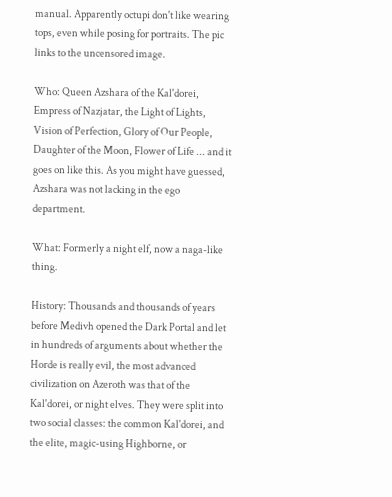manual. Apparently octupi don't like wearing tops, even while posing for portraits. The pic links to the uncensored image.

Who: Queen Azshara of the Kal'dorei, Empress of Nazjatar, the Light of Lights, Vision of Perfection, Glory of Our People, Daughter of the Moon, Flower of Life ... and it goes on like this. As you might have guessed, Azshara was not lacking in the ego department.

What: Formerly a night elf, now a naga-like thing.

History: Thousands and thousands of years before Medivh opened the Dark Portal and let in hundreds of arguments about whether the Horde is really evil, the most advanced civilization on Azeroth was that of the Kal'dorei, or night elves. They were split into two social classes: the common Kal'dorei, and the elite, magic-using Highborne, or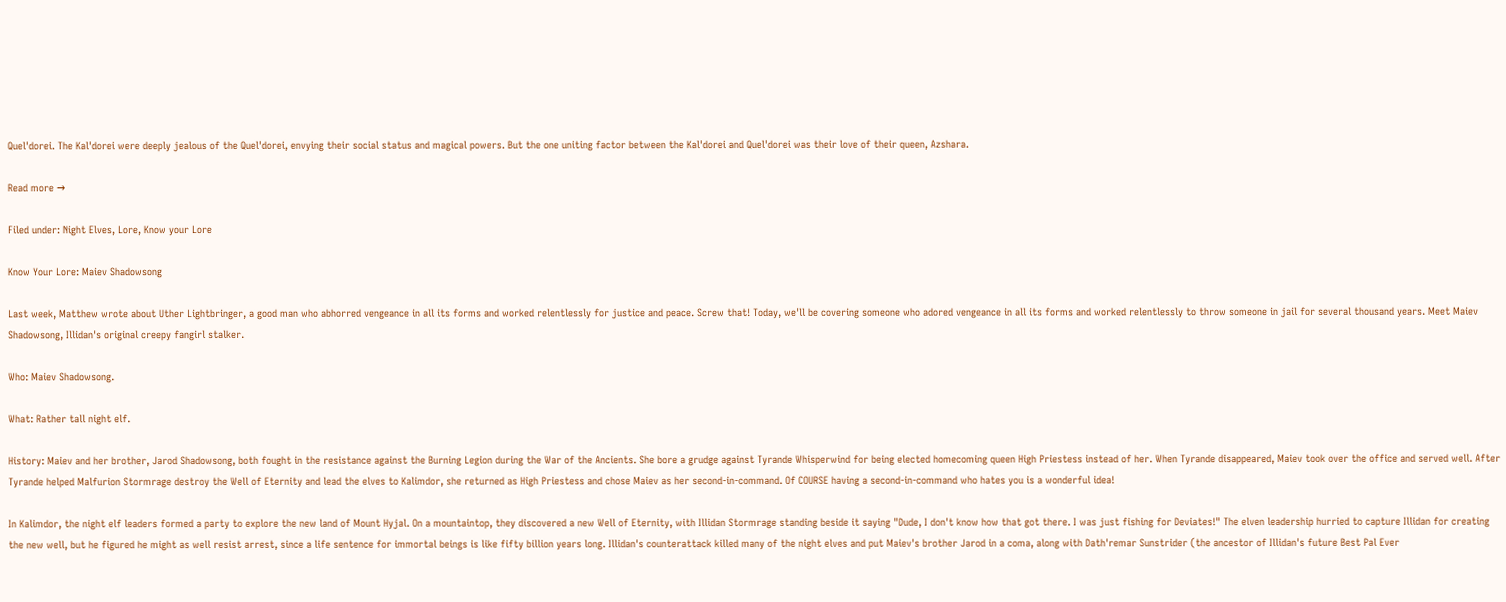Quel'dorei. The Kal'dorei were deeply jealous of the Quel'dorei, envying their social status and magical powers. But the one uniting factor between the Kal'dorei and Quel'dorei was their love of their queen, Azshara.

Read more →

Filed under: Night Elves, Lore, Know your Lore

Know Your Lore: Maiev Shadowsong

Last week, Matthew wrote about Uther Lightbringer, a good man who abhorred vengeance in all its forms and worked relentlessly for justice and peace. Screw that! Today, we'll be covering someone who adored vengeance in all its forms and worked relentlessly to throw someone in jail for several thousand years. Meet Maiev Shadowsong, Illidan's original creepy fangirl stalker.

Who: Maiev Shadowsong.

What: Rather tall night elf.

History: Maiev and her brother, Jarod Shadowsong, both fought in the resistance against the Burning Legion during the War of the Ancients. She bore a grudge against Tyrande Whisperwind for being elected homecoming queen High Priestess instead of her. When Tyrande disappeared, Maiev took over the office and served well. After Tyrande helped Malfurion Stormrage destroy the Well of Eternity and lead the elves to Kalimdor, she returned as High Priestess and chose Maiev as her second-in-command. Of COURSE having a second-in-command who hates you is a wonderful idea!

In Kalimdor, the night elf leaders formed a party to explore the new land of Mount Hyjal. On a mountaintop, they discovered a new Well of Eternity, with Illidan Stormrage standing beside it saying "Dude, I don't know how that got there. I was just fishing for Deviates!" The elven leadership hurried to capture Illidan for creating the new well, but he figured he might as well resist arrest, since a life sentence for immortal beings is like fifty billion years long. Illidan's counterattack killed many of the night elves and put Maiev's brother Jarod in a coma, along with Dath'remar Sunstrider (the ancestor of Illidan's future Best Pal Ever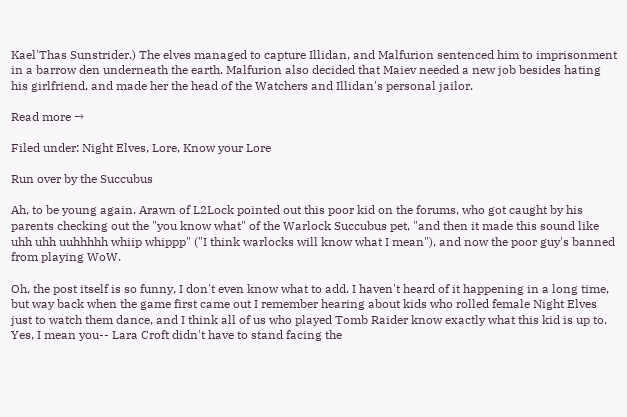Kael'Thas Sunstrider.) The elves managed to capture Illidan, and Malfurion sentenced him to imprisonment in a barrow den underneath the earth. Malfurion also decided that Maiev needed a new job besides hating his girlfriend, and made her the head of the Watchers and Illidan's personal jailor.

Read more →

Filed under: Night Elves, Lore, Know your Lore

Run over by the Succubus

Ah, to be young again. Arawn of L2Lock pointed out this poor kid on the forums, who got caught by his parents checking out the "you know what" of the Warlock Succubus pet, "and then it made this sound like uhh uhh uuhhhhh whiip whippp" ("I think warlocks will know what I mean"), and now the poor guy's banned from playing WoW.

Oh, the post itself is so funny, I don't even know what to add. I haven't heard of it happening in a long time, but way back when the game first came out I remember hearing about kids who rolled female Night Elves just to watch them dance, and I think all of us who played Tomb Raider know exactly what this kid is up to. Yes, I mean you-- Lara Croft didn't have to stand facing the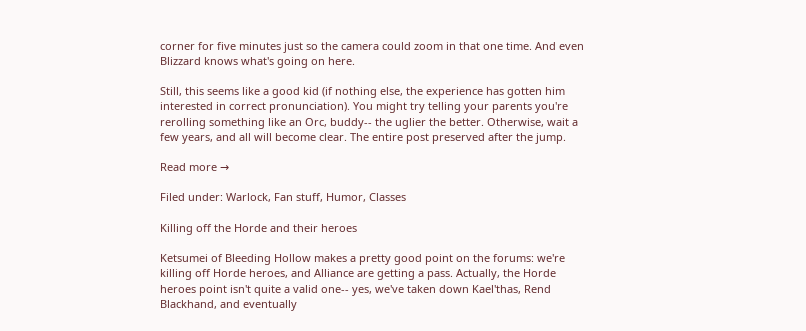corner for five minutes just so the camera could zoom in that one time. And even Blizzard knows what's going on here.

Still, this seems like a good kid (if nothing else, the experience has gotten him interested in correct pronunciation). You might try telling your parents you're rerolling something like an Orc, buddy-- the uglier the better. Otherwise, wait a few years, and all will become clear. The entire post preserved after the jump.

Read more →

Filed under: Warlock, Fan stuff, Humor, Classes

Killing off the Horde and their heroes

Ketsumei of Bleeding Hollow makes a pretty good point on the forums: we're killing off Horde heroes, and Alliance are getting a pass. Actually, the Horde heroes point isn't quite a valid one-- yes, we've taken down Kael'thas, Rend Blackhand, and eventually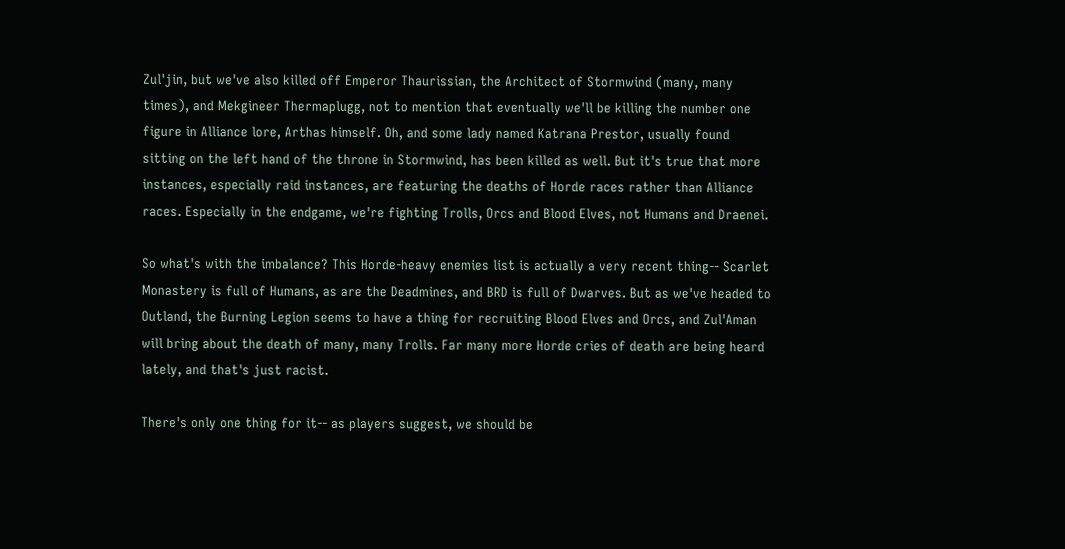Zul'jin, but we've also killed off Emperor Thaurissian, the Architect of Stormwind (many, many times), and Mekgineer Thermaplugg, not to mention that eventually we'll be killing the number one figure in Alliance lore, Arthas himself. Oh, and some lady named Katrana Prestor, usually found sitting on the left hand of the throne in Stormwind, has been killed as well. But it's true that more instances, especially raid instances, are featuring the deaths of Horde races rather than Alliance races. Especially in the endgame, we're fighting Trolls, Orcs and Blood Elves, not Humans and Draenei.

So what's with the imbalance? This Horde-heavy enemies list is actually a very recent thing-- Scarlet Monastery is full of Humans, as are the Deadmines, and BRD is full of Dwarves. But as we've headed to Outland, the Burning Legion seems to have a thing for recruiting Blood Elves and Orcs, and Zul'Aman will bring about the death of many, many Trolls. Far many more Horde cries of death are being heard lately, and that's just racist.

There's only one thing for it-- as players suggest, we should be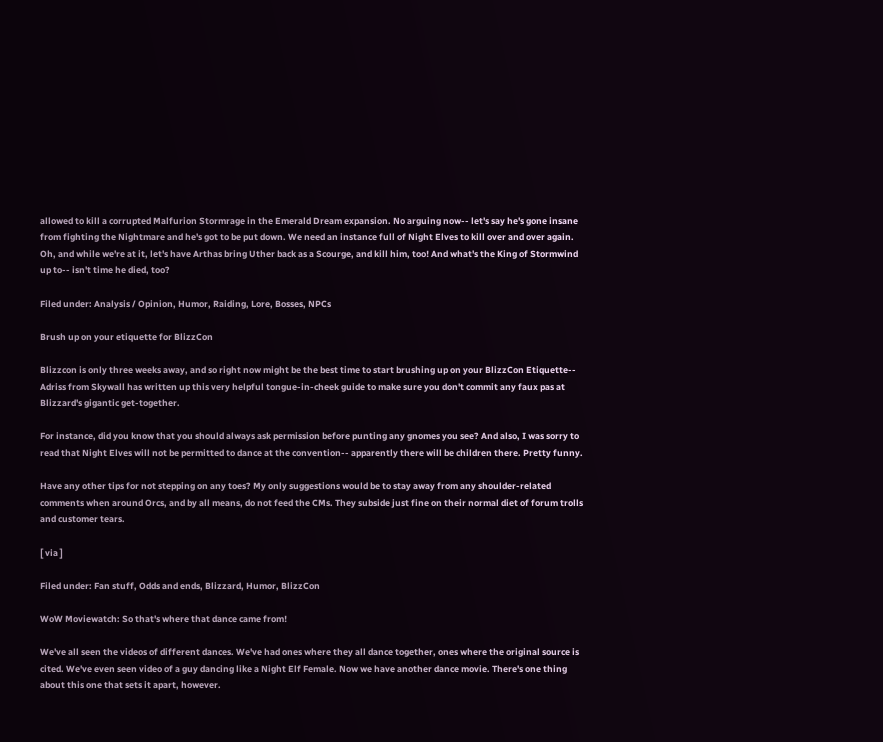allowed to kill a corrupted Malfurion Stormrage in the Emerald Dream expansion. No arguing now-- let's say he's gone insane from fighting the Nightmare and he's got to be put down. We need an instance full of Night Elves to kill over and over again. Oh, and while we're at it, let's have Arthas bring Uther back as a Scourge, and kill him, too! And what's the King of Stormwind up to-- isn't time he died, too?

Filed under: Analysis / Opinion, Humor, Raiding, Lore, Bosses, NPCs

Brush up on your etiquette for BlizzCon

Blizzcon is only three weeks away, and so right now might be the best time to start brushing up on your BlizzCon Etiquette-- Adriss from Skywall has written up this very helpful tongue-in-cheek guide to make sure you don't commit any faux pas at Blizzard's gigantic get-together.

For instance, did you know that you should always ask permission before punting any gnomes you see? And also, I was sorry to read that Night Elves will not be permitted to dance at the convention-- apparently there will be children there. Pretty funny.

Have any other tips for not stepping on any toes? My only suggestions would be to stay away from any shoulder-related comments when around Orcs, and by all means, do not feed the CMs. They subside just fine on their normal diet of forum trolls and customer tears.

[ via ]

Filed under: Fan stuff, Odds and ends, Blizzard, Humor, BlizzCon

WoW Moviewatch: So that's where that dance came from!

We've all seen the videos of different dances. We've had ones where they all dance together, ones where the original source is cited. We've even seen video of a guy dancing like a Night Elf Female. Now we have another dance movie. There's one thing about this one that sets it apart, however.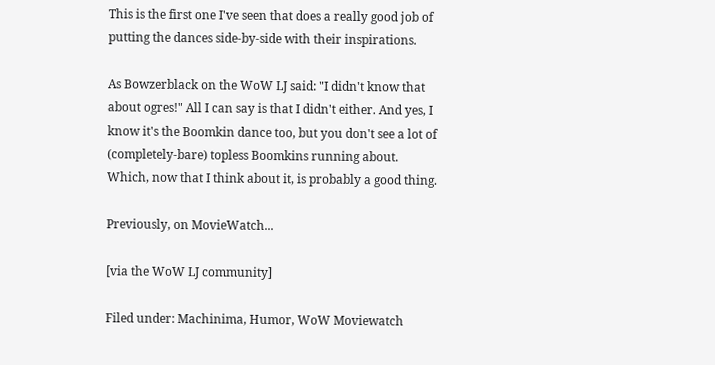This is the first one I've seen that does a really good job of putting the dances side-by-side with their inspirations.

As Bowzerblack on the WoW LJ said: "I didn't know that about ogres!" All I can say is that I didn't either. And yes, I know it's the Boomkin dance too, but you don't see a lot of (completely-bare) topless Boomkins running about. Which, now that I think about it, is probably a good thing.

Previously, on MovieWatch...

[via the WoW LJ community]

Filed under: Machinima, Humor, WoW Moviewatch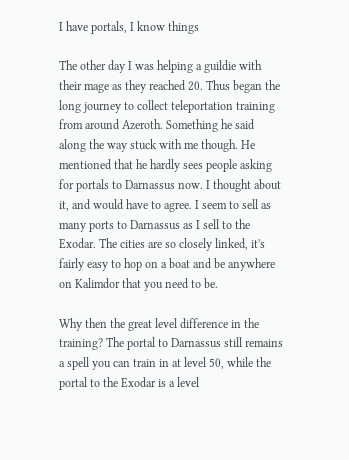I have portals, I know things

The other day I was helping a guildie with their mage as they reached 20. Thus began the long journey to collect teleportation training from around Azeroth. Something he said along the way stuck with me though. He mentioned that he hardly sees people asking for portals to Darnassus now. I thought about it, and would have to agree. I seem to sell as many ports to Darnassus as I sell to the Exodar. The cities are so closely linked, it's fairly easy to hop on a boat and be anywhere on Kalimdor that you need to be.

Why then the great level difference in the training? The portal to Darnassus still remains a spell you can train in at level 50, while the portal to the Exodar is a level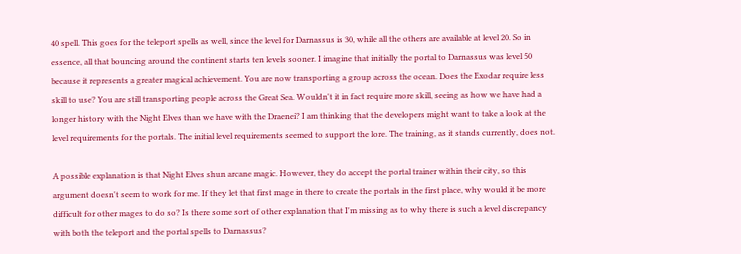40 spell. This goes for the teleport spells as well, since the level for Darnassus is 30, while all the others are available at level 20. So in essence, all that bouncing around the continent starts ten levels sooner. I imagine that initially the portal to Darnassus was level 50 because it represents a greater magical achievement. You are now transporting a group across the ocean. Does the Exodar require less skill to use? You are still transporting people across the Great Sea. Wouldn't it in fact require more skill, seeing as how we have had a longer history with the Night Elves than we have with the Draenei? I am thinking that the developers might want to take a look at the level requirements for the portals. The initial level requirements seemed to support the lore. The training, as it stands currently, does not.

A possible explanation is that Night Elves shun arcane magic. However, they do accept the portal trainer within their city, so this argument doesn't seem to work for me. If they let that first mage in there to create the portals in the first place, why would it be more difficult for other mages to do so? Is there some sort of other explanation that I'm missing as to why there is such a level discrepancy with both the teleport and the portal spells to Darnassus?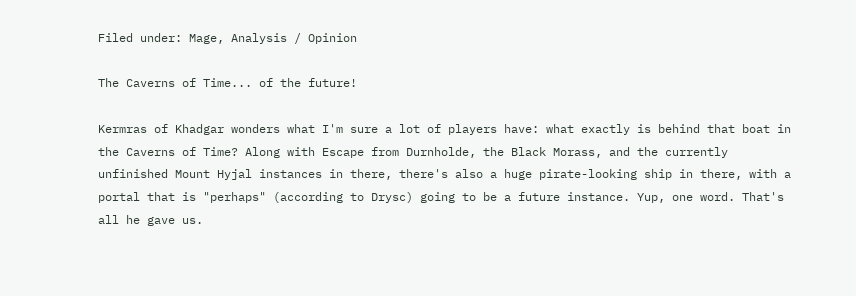Filed under: Mage, Analysis / Opinion

The Caverns of Time... of the future!

Kermras of Khadgar wonders what I'm sure a lot of players have: what exactly is behind that boat in the Caverns of Time? Along with Escape from Durnholde, the Black Morass, and the currently unfinished Mount Hyjal instances in there, there's also a huge pirate-looking ship in there, with a portal that is "perhaps" (according to Drysc) going to be a future instance. Yup, one word. That's all he gave us.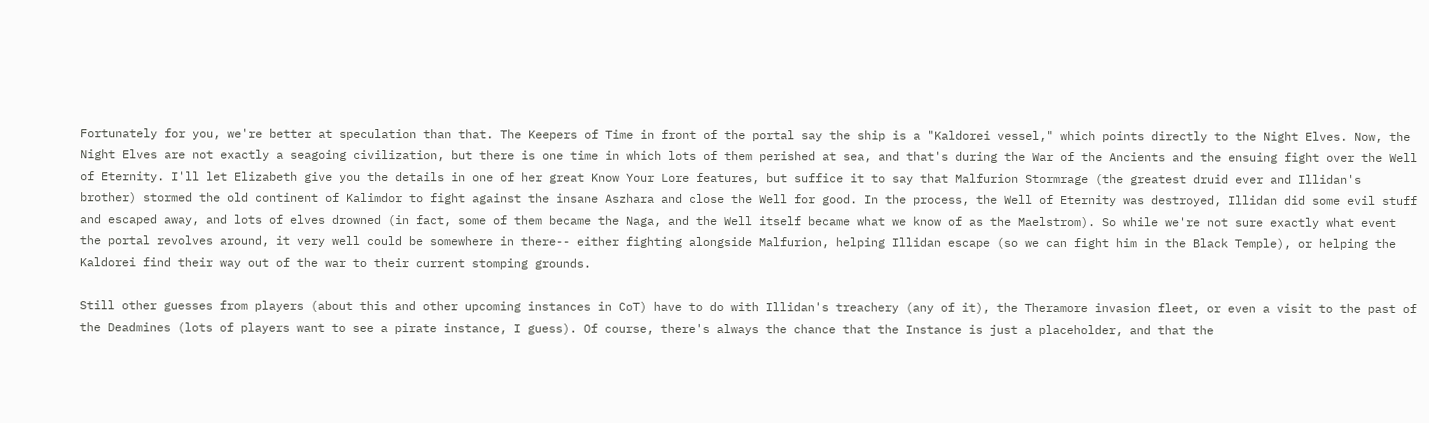Fortunately for you, we're better at speculation than that. The Keepers of Time in front of the portal say the ship is a "Kaldorei vessel," which points directly to the Night Elves. Now, the Night Elves are not exactly a seagoing civilization, but there is one time in which lots of them perished at sea, and that's during the War of the Ancients and the ensuing fight over the Well of Eternity. I'll let Elizabeth give you the details in one of her great Know Your Lore features, but suffice it to say that Malfurion Stormrage (the greatest druid ever and Illidan's brother) stormed the old continent of Kalimdor to fight against the insane Aszhara and close the Well for good. In the process, the Well of Eternity was destroyed, Illidan did some evil stuff and escaped away, and lots of elves drowned (in fact, some of them became the Naga, and the Well itself became what we know of as the Maelstrom). So while we're not sure exactly what event the portal revolves around, it very well could be somewhere in there-- either fighting alongside Malfurion, helping Illidan escape (so we can fight him in the Black Temple), or helping the Kaldorei find their way out of the war to their current stomping grounds.

Still other guesses from players (about this and other upcoming instances in CoT) have to do with Illidan's treachery (any of it), the Theramore invasion fleet, or even a visit to the past of the Deadmines (lots of players want to see a pirate instance, I guess). Of course, there's always the chance that the Instance is just a placeholder, and that the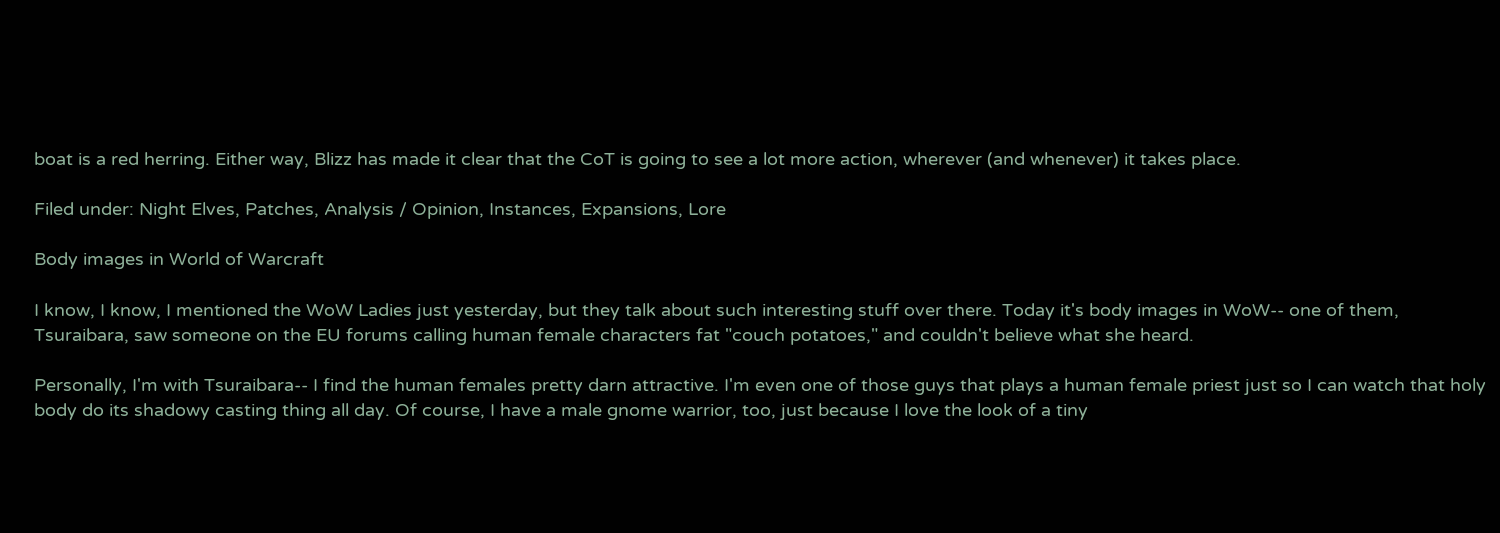boat is a red herring. Either way, Blizz has made it clear that the CoT is going to see a lot more action, wherever (and whenever) it takes place.

Filed under: Night Elves, Patches, Analysis / Opinion, Instances, Expansions, Lore

Body images in World of Warcraft

I know, I know, I mentioned the WoW Ladies just yesterday, but they talk about such interesting stuff over there. Today it's body images in WoW-- one of them, Tsuraibara, saw someone on the EU forums calling human female characters fat "couch potatoes," and couldn't believe what she heard.

Personally, I'm with Tsuraibara-- I find the human females pretty darn attractive. I'm even one of those guys that plays a human female priest just so I can watch that holy body do its shadowy casting thing all day. Of course, I have a male gnome warrior, too, just because I love the look of a tiny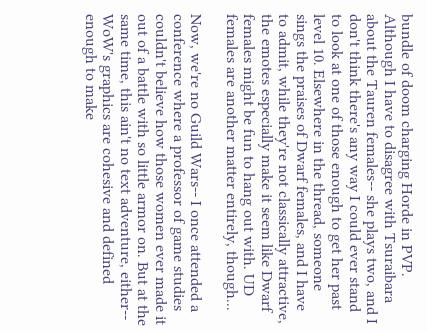bundle of doom charging Horde in PVP. Although I have to disagree with Tsuraibara about the Tauren females-- she plays two, and I don't think there's any way I could ever stand to look at one of those enough to get her past level 10. Elsewhere in the thread, someone sings the praises of Dwarf females, and I have to admit, while they're not classically attractive, the emotes especially make it seem like Dwarf females might be fun to hang out with. UD females are another matter entirely, though...

Now, we're no Guild Wars-- I once attended a conference where a professor of game studies couldn't believe how those women ever made it out of a battle with so little armor on. But at the same time, this ain't no text adventure, either-- WoW's graphics are cohesive and defined enough to make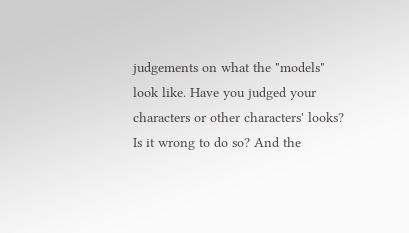judgements on what the "models" look like. Have you judged your characters or other characters' looks? Is it wrong to do so? And the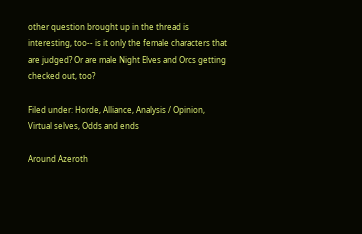other question brought up in the thread is interesting, too-- is it only the female characters that are judged? Or are male Night Elves and Orcs getting checked out, too?

Filed under: Horde, Alliance, Analysis / Opinion, Virtual selves, Odds and ends

Around Azeroth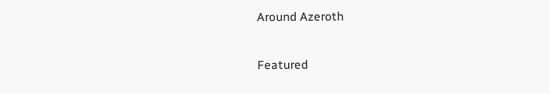Around Azeroth

Featured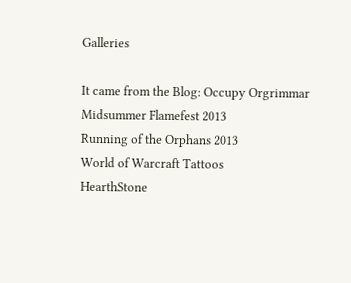Galleries

It came from the Blog: Occupy Orgrimmar
Midsummer Flamefest 2013
Running of the Orphans 2013
World of Warcraft Tattoos
HearthStone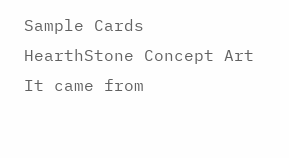Sample Cards
HearthStone Concept Art
It came from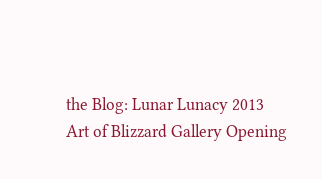the Blog: Lunar Lunacy 2013
Art of Blizzard Gallery Opening